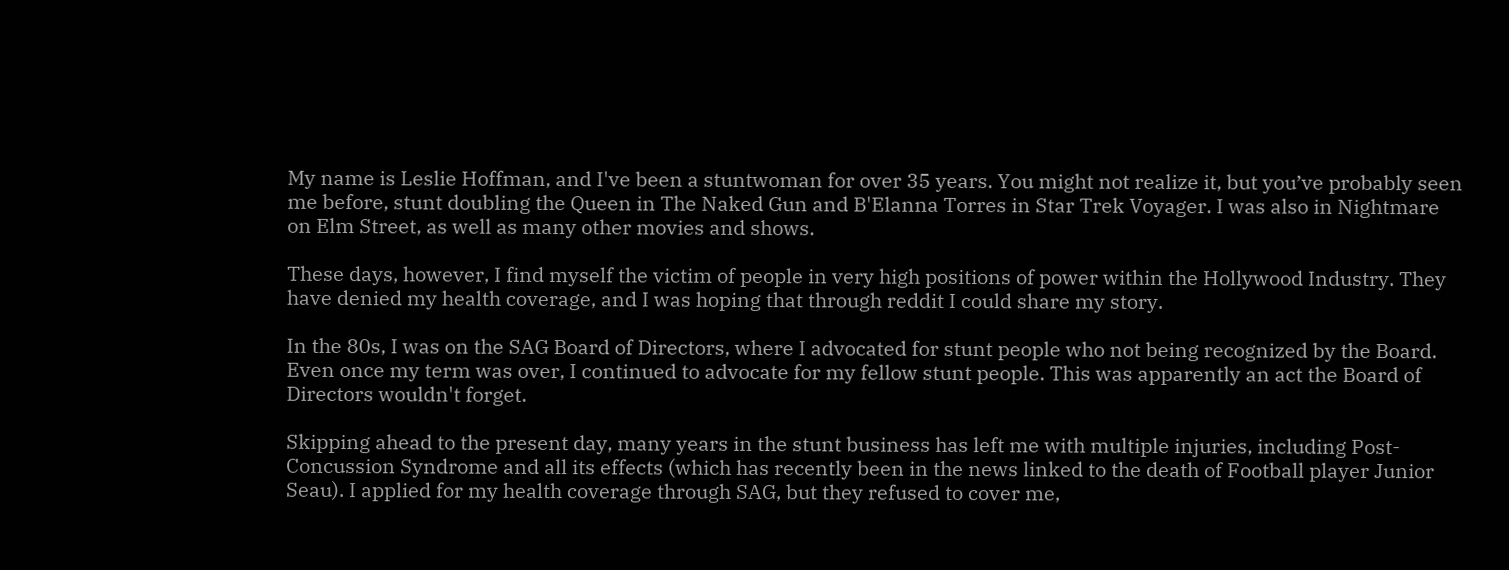My name is Leslie Hoffman, and I've been a stuntwoman for over 35 years. You might not realize it, but you’ve probably seen me before, stunt doubling the Queen in The Naked Gun and B'Elanna Torres in Star Trek Voyager. I was also in Nightmare on Elm Street, as well as many other movies and shows.

These days, however, I find myself the victim of people in very high positions of power within the Hollywood Industry. They have denied my health coverage, and I was hoping that through reddit I could share my story.

In the 80s, I was on the SAG Board of Directors, where I advocated for stunt people who not being recognized by the Board. Even once my term was over, I continued to advocate for my fellow stunt people. This was apparently an act the Board of Directors wouldn't forget.

Skipping ahead to the present day, many years in the stunt business has left me with multiple injuries, including Post-Concussion Syndrome and all its effects (which has recently been in the news linked to the death of Football player Junior Seau). I applied for my health coverage through SAG, but they refused to cover me,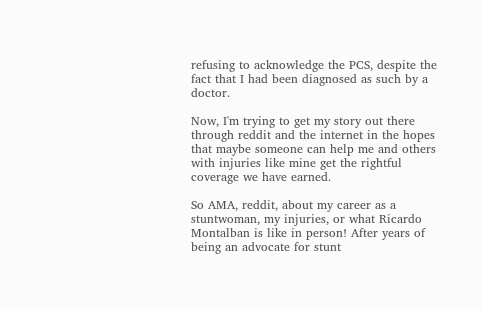refusing to acknowledge the PCS, despite the fact that I had been diagnosed as such by a doctor.

Now, I'm trying to get my story out there through reddit and the internet in the hopes that maybe someone can help me and others with injuries like mine get the rightful coverage we have earned.

So AMA, reddit, about my career as a stuntwoman, my injuries, or what Ricardo Montalban is like in person! After years of being an advocate for stunt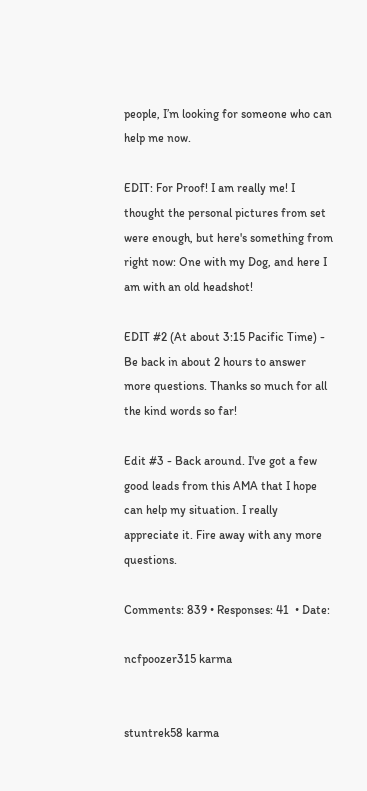people, I’m looking for someone who can help me now.

EDIT: For Proof! I am really me! I thought the personal pictures from set were enough, but here's something from right now: One with my Dog, and here I am with an old headshot!

EDIT #2 (At about 3:15 Pacific Time) - Be back in about 2 hours to answer more questions. Thanks so much for all the kind words so far!

Edit #3 - Back around. I've got a few good leads from this AMA that I hope can help my situation. I really appreciate it. Fire away with any more questions.

Comments: 839 • Responses: 41  • Date:

ncfpoozer315 karma


stuntrek58 karma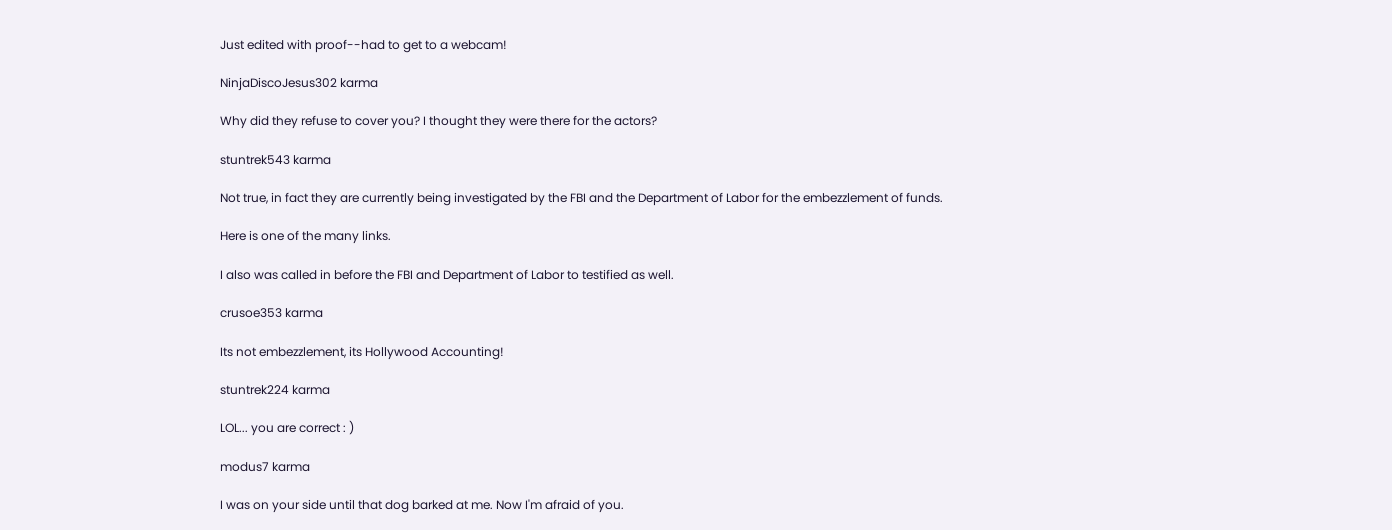Just edited with proof--had to get to a webcam!

NinjaDiscoJesus302 karma

Why did they refuse to cover you? I thought they were there for the actors?

stuntrek543 karma

Not true, in fact they are currently being investigated by the FBI and the Department of Labor for the embezzlement of funds.

Here is one of the many links.

I also was called in before the FBI and Department of Labor to testified as well.

crusoe353 karma

Its not embezzlement, its Hollywood Accounting!

stuntrek224 karma

LOL... you are correct : )

modus7 karma

I was on your side until that dog barked at me. Now I'm afraid of you.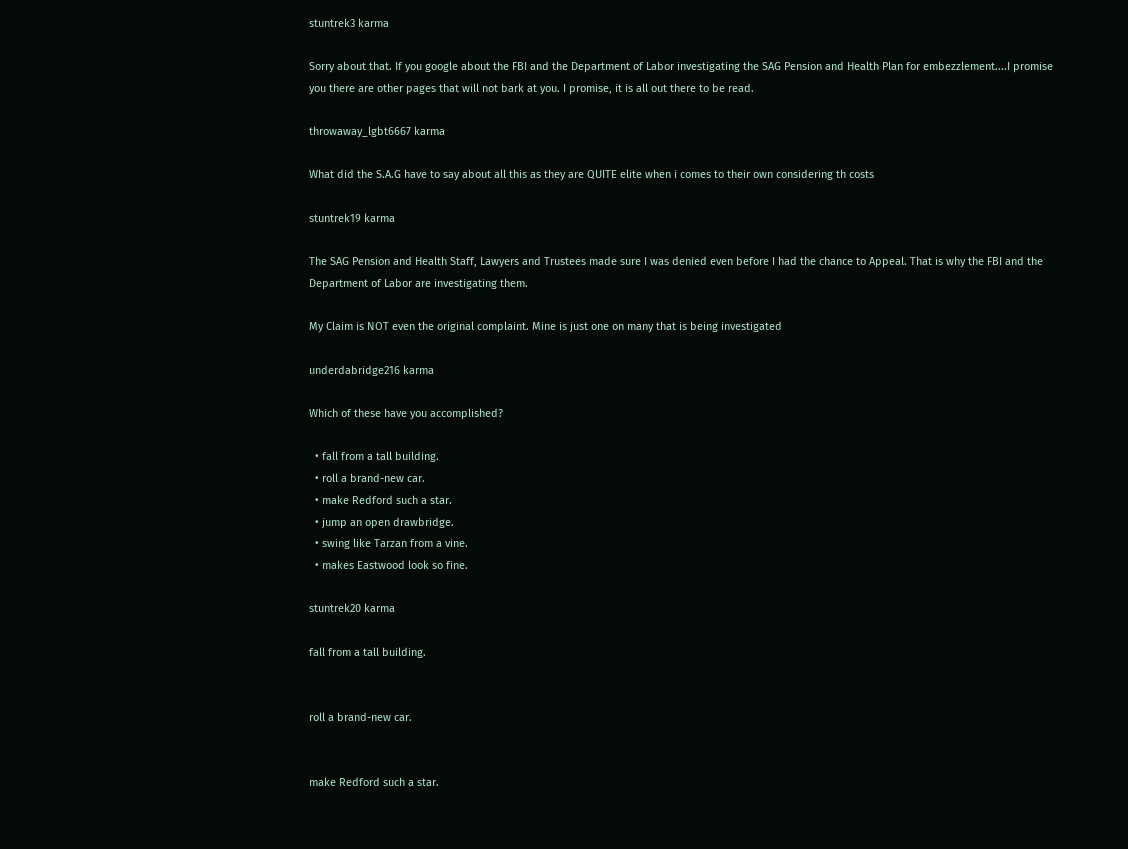stuntrek3 karma

Sorry about that. If you google about the FBI and the Department of Labor investigating the SAG Pension and Health Plan for embezzlement....I promise you there are other pages that will not bark at you. I promise, it is all out there to be read.

throwaway_lgbt6667 karma

What did the S.A.G have to say about all this as they are QUITE elite when i comes to their own considering th costs

stuntrek19 karma

The SAG Pension and Health Staff, Lawyers and Trustees made sure I was denied even before I had the chance to Appeal. That is why the FBI and the Department of Labor are investigating them.

My Claim is NOT even the original complaint. Mine is just one on many that is being investigated

underdabridge216 karma

Which of these have you accomplished?

  • fall from a tall building.
  • roll a brand-new car.
  • make Redford such a star.
  • jump an open drawbridge.
  • swing like Tarzan from a vine.
  • makes Eastwood look so fine.

stuntrek20 karma

fall from a tall building.


roll a brand-new car.


make Redford such a star.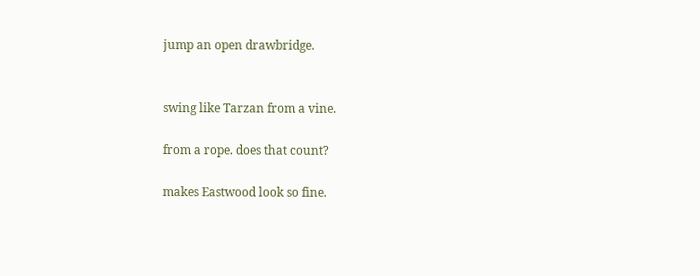jump an open drawbridge.


swing like Tarzan from a vine.

from a rope. does that count?

makes Eastwood look so fine.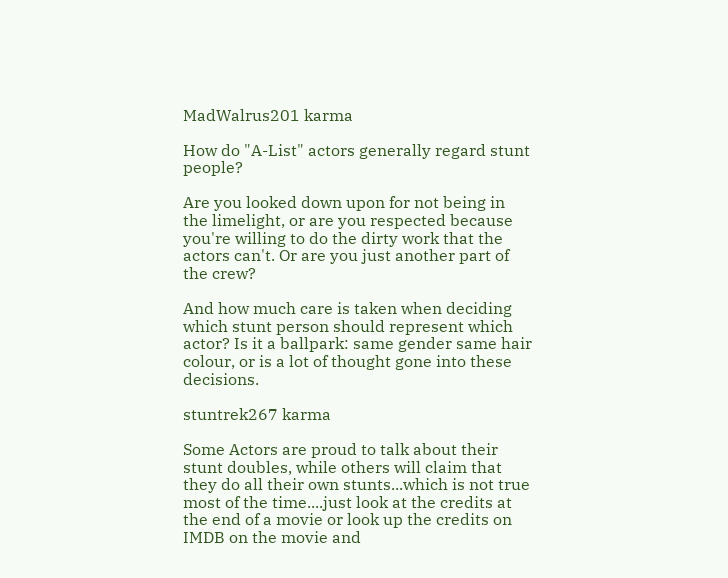MadWalrus201 karma

How do "A-List" actors generally regard stunt people?

Are you looked down upon for not being in the limelight, or are you respected because you're willing to do the dirty work that the actors can't. Or are you just another part of the crew?

And how much care is taken when deciding which stunt person should represent which actor? Is it a ballpark: same gender same hair colour, or is a lot of thought gone into these decisions.

stuntrek267 karma

Some Actors are proud to talk about their stunt doubles, while others will claim that they do all their own stunts...which is not true most of the time....just look at the credits at the end of a movie or look up the credits on IMDB on the movie and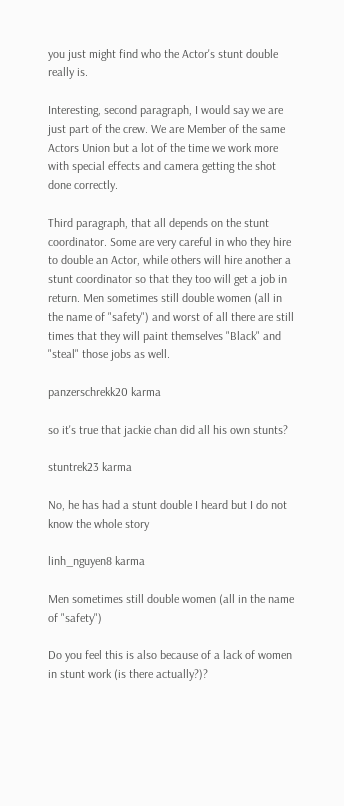you just might find who the Actor's stunt double really is.

Interesting, second paragraph, I would say we are just part of the crew. We are Member of the same Actors Union but a lot of the time we work more with special effects and camera getting the shot done correctly.

Third paragraph, that all depends on the stunt coordinator. Some are very careful in who they hire to double an Actor, while others will hire another a stunt coordinator so that they too will get a job in return. Men sometimes still double women (all in the name of "safety") and worst of all there are still times that they will paint themselves "Black" and "steal" those jobs as well.

panzerschrekk20 karma

so it's true that jackie chan did all his own stunts?

stuntrek23 karma

No, he has had a stunt double I heard but I do not know the whole story

linh_nguyen8 karma

Men sometimes still double women (all in the name of "safety")

Do you feel this is also because of a lack of women in stunt work (is there actually?)?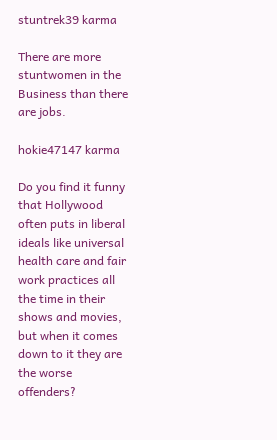stuntrek39 karma

There are more stuntwomen in the Business than there are jobs.

hokie47147 karma

Do you find it funny that Hollywood often puts in liberal ideals like universal health care and fair work practices all the time in their shows and movies, but when it comes down to it they are the worse offenders?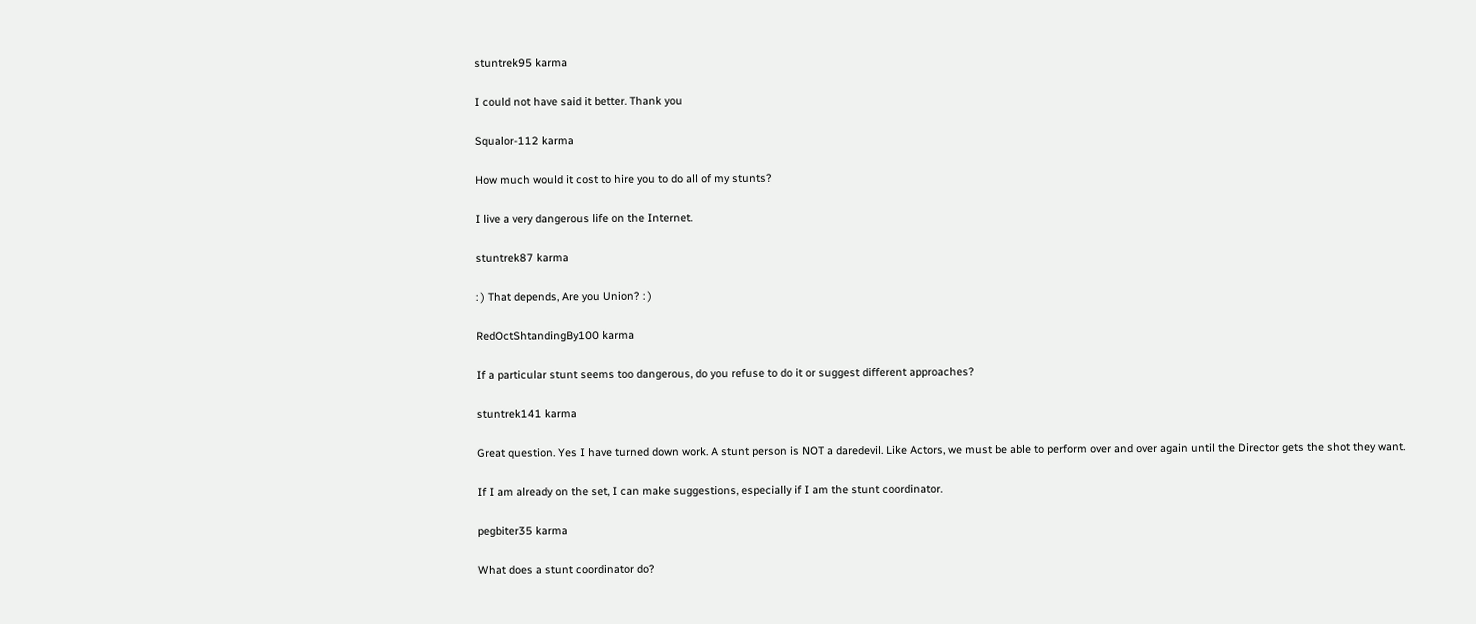stuntrek95 karma

I could not have said it better. Thank you

Squalor-112 karma

How much would it cost to hire you to do all of my stunts?

I live a very dangerous life on the Internet.

stuntrek87 karma

: ) That depends, Are you Union? : )

RedOctShtandingBy100 karma

If a particular stunt seems too dangerous, do you refuse to do it or suggest different approaches?

stuntrek141 karma

Great question. Yes I have turned down work. A stunt person is NOT a daredevil. Like Actors, we must be able to perform over and over again until the Director gets the shot they want.

If I am already on the set, I can make suggestions, especially if I am the stunt coordinator.

pegbiter35 karma

What does a stunt coordinator do?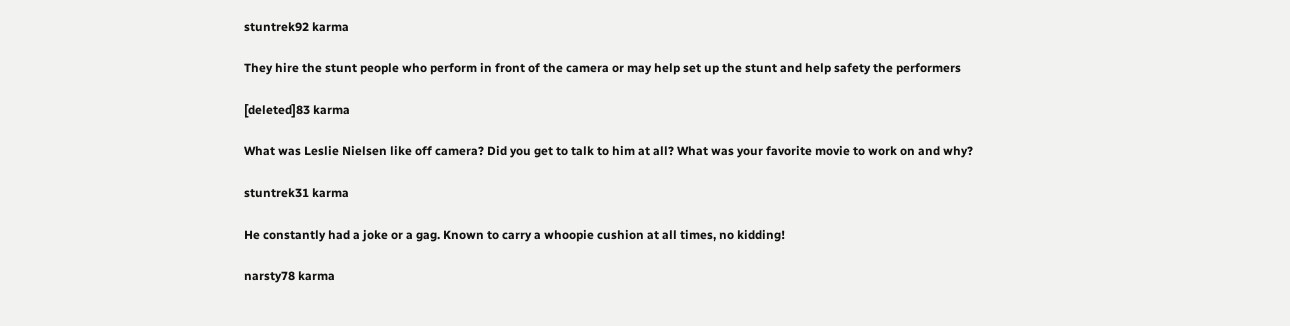stuntrek92 karma

They hire the stunt people who perform in front of the camera or may help set up the stunt and help safety the performers

[deleted]83 karma

What was Leslie Nielsen like off camera? Did you get to talk to him at all? What was your favorite movie to work on and why?

stuntrek31 karma

He constantly had a joke or a gag. Known to carry a whoopie cushion at all times, no kidding!

narsty78 karma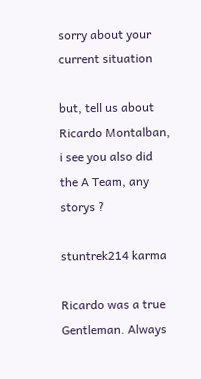sorry about your current situation

but, tell us about Ricardo Montalban, i see you also did the A Team, any storys ?

stuntrek214 karma

Ricardo was a true Gentleman. Always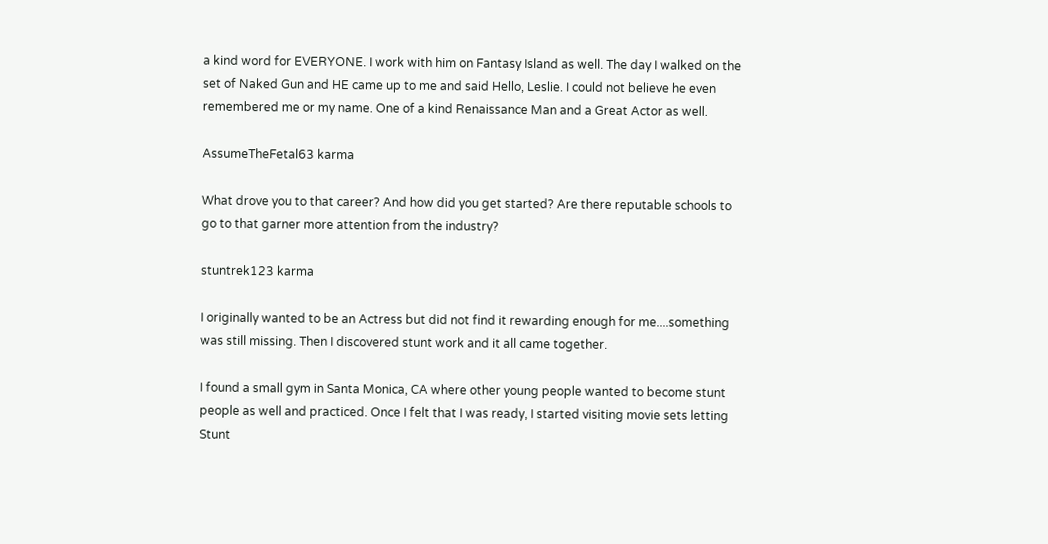a kind word for EVERYONE. I work with him on Fantasy Island as well. The day I walked on the set of Naked Gun and HE came up to me and said Hello, Leslie. I could not believe he even remembered me or my name. One of a kind Renaissance Man and a Great Actor as well.

AssumeTheFetal63 karma

What drove you to that career? And how did you get started? Are there reputable schools to go to that garner more attention from the industry?

stuntrek123 karma

I originally wanted to be an Actress but did not find it rewarding enough for me....something was still missing. Then I discovered stunt work and it all came together.

I found a small gym in Santa Monica, CA where other young people wanted to become stunt people as well and practiced. Once I felt that I was ready, I started visiting movie sets letting Stunt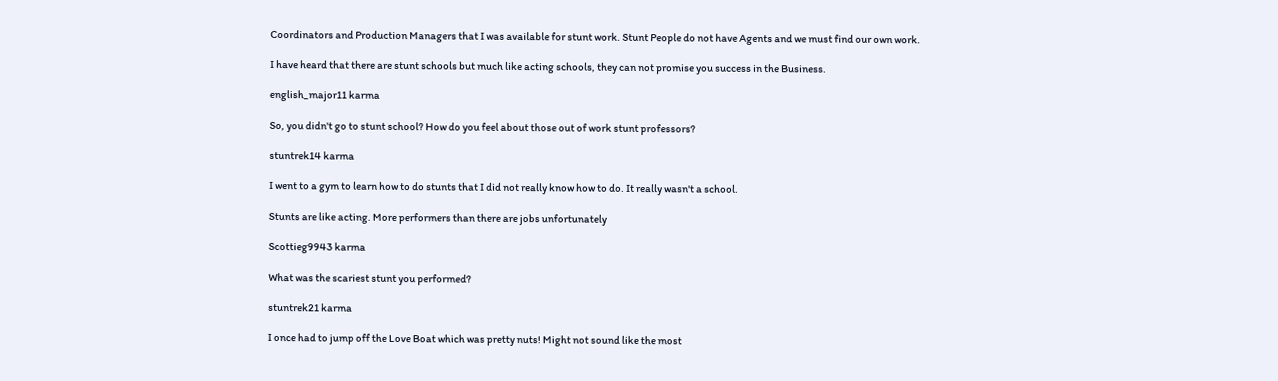Coordinators and Production Managers that I was available for stunt work. Stunt People do not have Agents and we must find our own work.

I have heard that there are stunt schools but much like acting schools, they can not promise you success in the Business.

english_major11 karma

So, you didn't go to stunt school? How do you feel about those out of work stunt professors?

stuntrek14 karma

I went to a gym to learn how to do stunts that I did not really know how to do. It really wasn't a school.

Stunts are like acting. More performers than there are jobs unfortunately

Scottieg9943 karma

What was the scariest stunt you performed?

stuntrek21 karma

I once had to jump off the Love Boat which was pretty nuts! Might not sound like the most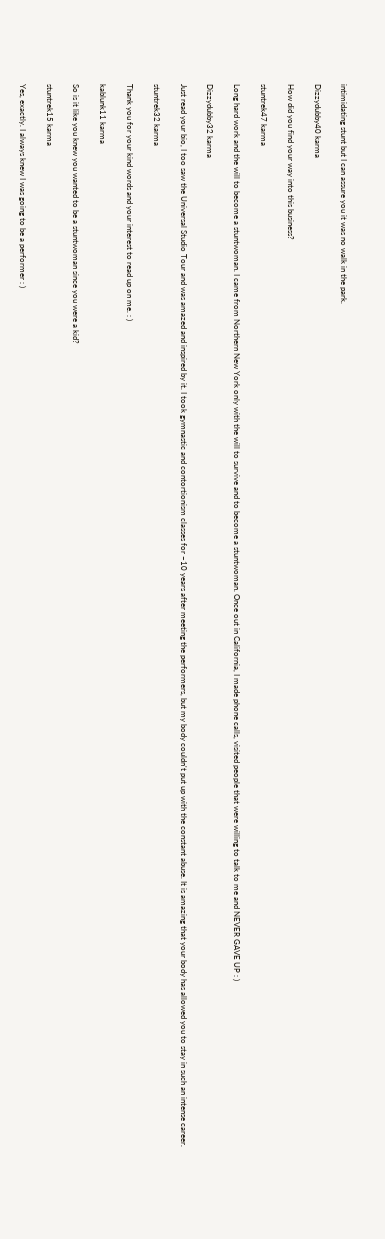intimidating stunt but I can assure you it was no walk in the park.

Dizzydubby40 karma

How did you find your way into this business?

stuntrek47 karma

Long hard work and the will to become a stuntwoman. I came from Northern New York only with the will to survive and to become a stuntwoman. Once out in California, I made phone calls, visited people that were willing to talk to me and NEVER GAVE UP : )

Dizzydubby32 karma

Just read your bio, I too saw the Universal Studio Tour and was amazed and inspired by it. I took gymnastic and contortionism classes for ~10 years after meeting the performers, but my body couldn't put up with the constant abuse. It is amazing that your body has allowed you to stay in such an intense career.

stuntrek32 karma

Thank you for your kind words and your interest to read up on me. : )

kablunk11 karma

So is it like you knew you wanted to be a stuntwoman since you were a kid?

stuntrek15 karma

Yes, exactly. I always knew I was going to be a performer : )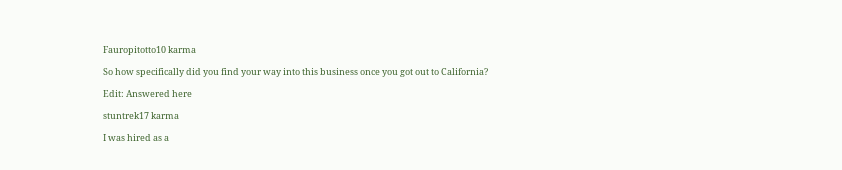Fauropitotto10 karma

So how specifically did you find your way into this business once you got out to California?

Edit: Answered here

stuntrek17 karma

I was hired as a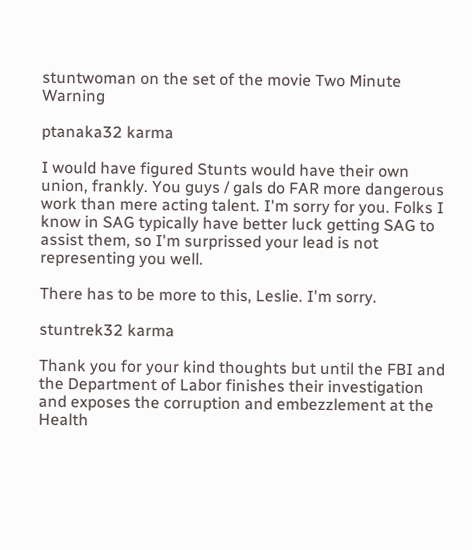stuntwoman on the set of the movie Two Minute Warning

ptanaka32 karma

I would have figured Stunts would have their own union, frankly. You guys / gals do FAR more dangerous work than mere acting talent. I'm sorry for you. Folks I know in SAG typically have better luck getting SAG to assist them, so I'm surprissed your lead is not representing you well.

There has to be more to this, Leslie. I'm sorry.

stuntrek32 karma

Thank you for your kind thoughts but until the FBI and the Department of Labor finishes their investigation and exposes the corruption and embezzlement at the Health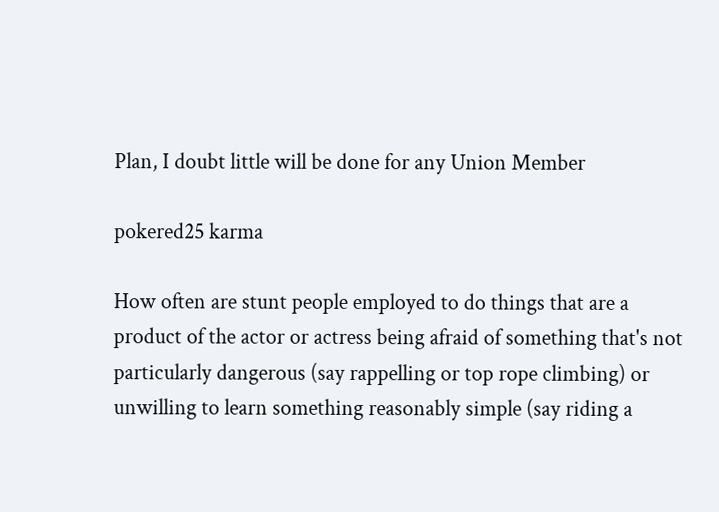Plan, I doubt little will be done for any Union Member

pokered25 karma

How often are stunt people employed to do things that are a product of the actor or actress being afraid of something that's not particularly dangerous (say rappelling or top rope climbing) or unwilling to learn something reasonably simple (say riding a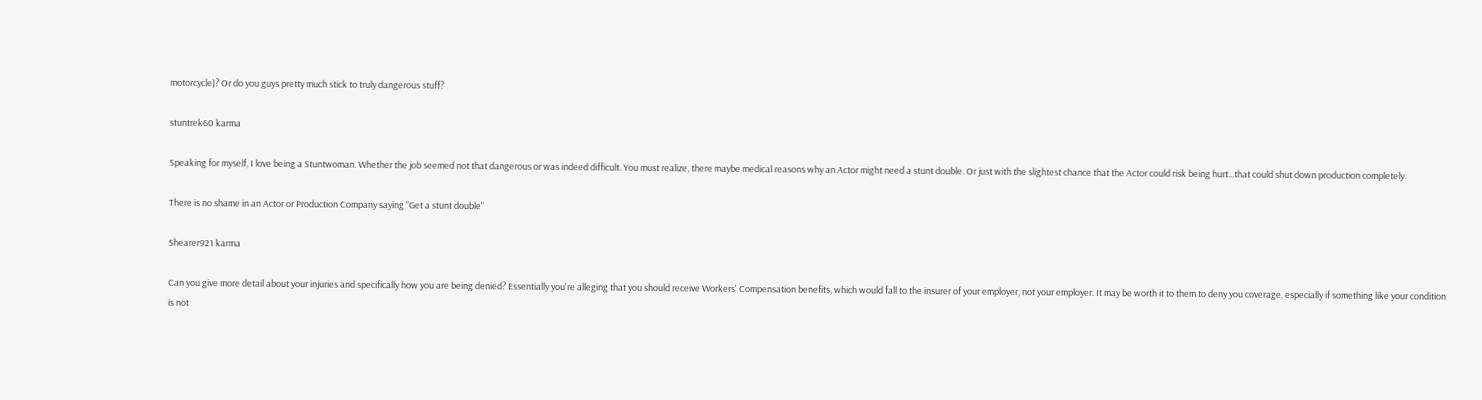motorcycle)? Or do you guys pretty much stick to truly dangerous stuff?

stuntrek60 karma

Speaking for myself, I love being a Stuntwoman. Whether the job seemed not that dangerous or was indeed difficult. You must realize, there maybe medical reasons why an Actor might need a stunt double. Or just with the slightest chance that the Actor could risk being hurt...that could shut down production completely.

There is no shame in an Actor or Production Company saying "Get a stunt double"

Shearer921 karma

Can you give more detail about your injuries and specifically how you are being denied? Essentially you're alleging that you should receive Workers' Compensation benefits, which would fall to the insurer of your employer, not your employer. It may be worth it to them to deny you coverage, especially if something like your condition is not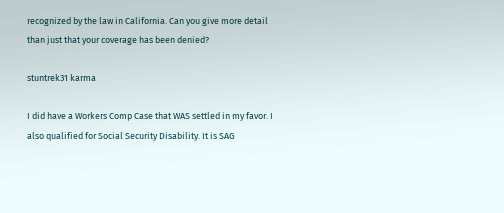recognized by the law in California. Can you give more detail than just that your coverage has been denied?

stuntrek31 karma

I did have a Workers Comp Case that WAS settled in my favor. I also qualified for Social Security Disability. It is SAG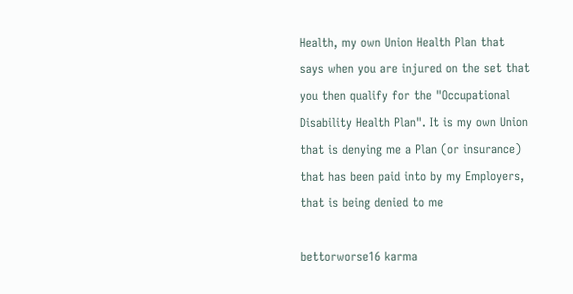Health, my own Union Health Plan that says when you are injured on the set that you then qualify for the "Occupational Disability Health Plan". It is my own Union that is denying me a Plan (or insurance) that has been paid into by my Employers, that is being denied to me

bettorworse16 karma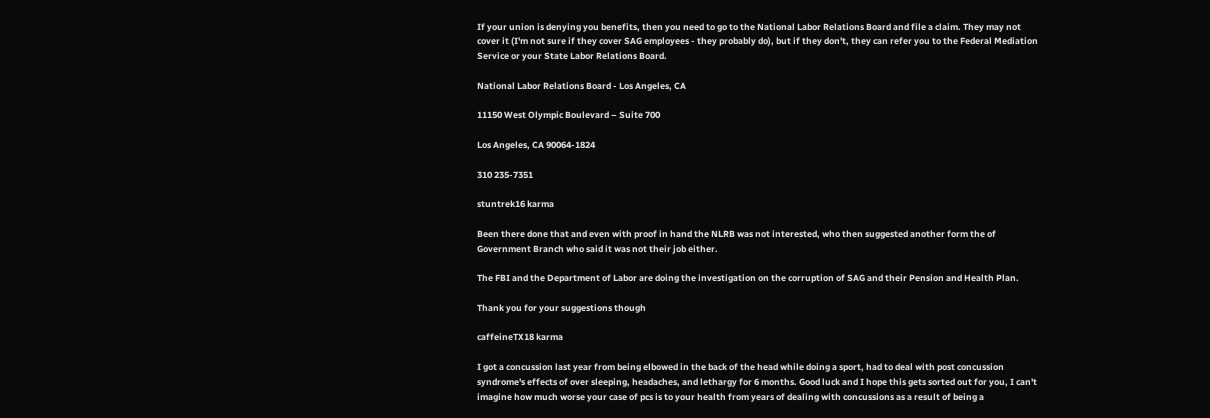If your union is denying you benefits, then you need to go to the National Labor Relations Board and file a claim. They may not cover it (I'm not sure if they cover SAG employees - they probably do), but if they don't, they can refer you to the Federal Mediation Service or your State Labor Relations Board.

National Labor Relations Board - Los Angeles, CA

11150 West Olympic Boulevard – Suite 700

Los Angeles, CA 90064-1824

310 235-7351

stuntrek16 karma

Been there done that and even with proof in hand the NLRB was not interested, who then suggested another form the of Government Branch who said it was not their job either.

The FBI and the Department of Labor are doing the investigation on the corruption of SAG and their Pension and Health Plan.

Thank you for your suggestions though

caffeineTX18 karma

I got a concussion last year from being elbowed in the back of the head while doing a sport, had to deal with post concussion syndrome's effects of over sleeping, headaches, and lethargy for 6 months. Good luck and I hope this gets sorted out for you, I can't imagine how much worse your case of pcs is to your health from years of dealing with concussions as a result of being a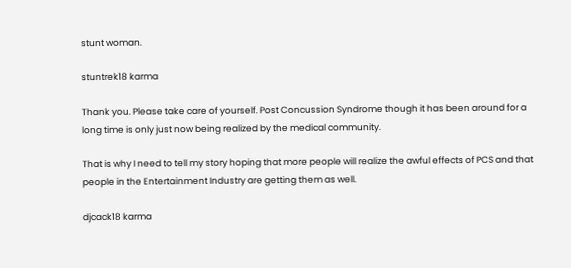stunt woman.

stuntrek18 karma

Thank you. Please take care of yourself. Post Concussion Syndrome though it has been around for a long time is only just now being realized by the medical community.

That is why I need to tell my story hoping that more people will realize the awful effects of PCS and that people in the Entertainment Industry are getting them as well.

djcack18 karma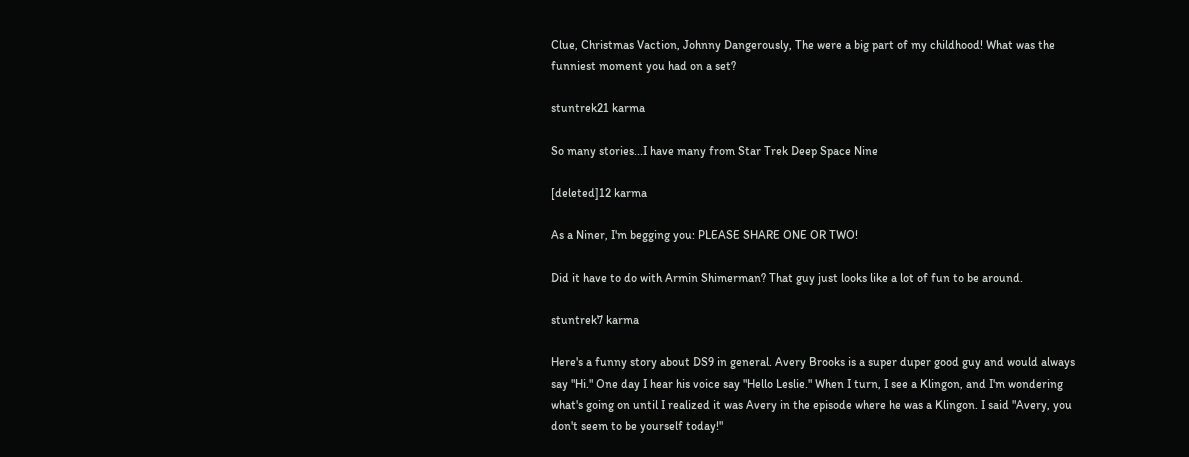Clue, Christmas Vaction, Johnny Dangerously, The were a big part of my childhood! What was the funniest moment you had on a set?

stuntrek21 karma

So many stories...I have many from Star Trek Deep Space Nine

[deleted]12 karma

As a Niner, I'm begging you: PLEASE SHARE ONE OR TWO!

Did it have to do with Armin Shimerman? That guy just looks like a lot of fun to be around.

stuntrek7 karma

Here's a funny story about DS9 in general. Avery Brooks is a super duper good guy and would always say "Hi." One day I hear his voice say "Hello Leslie." When I turn, I see a Klingon, and I'm wondering what's going on until I realized it was Avery in the episode where he was a Klingon. I said "Avery, you don't seem to be yourself today!"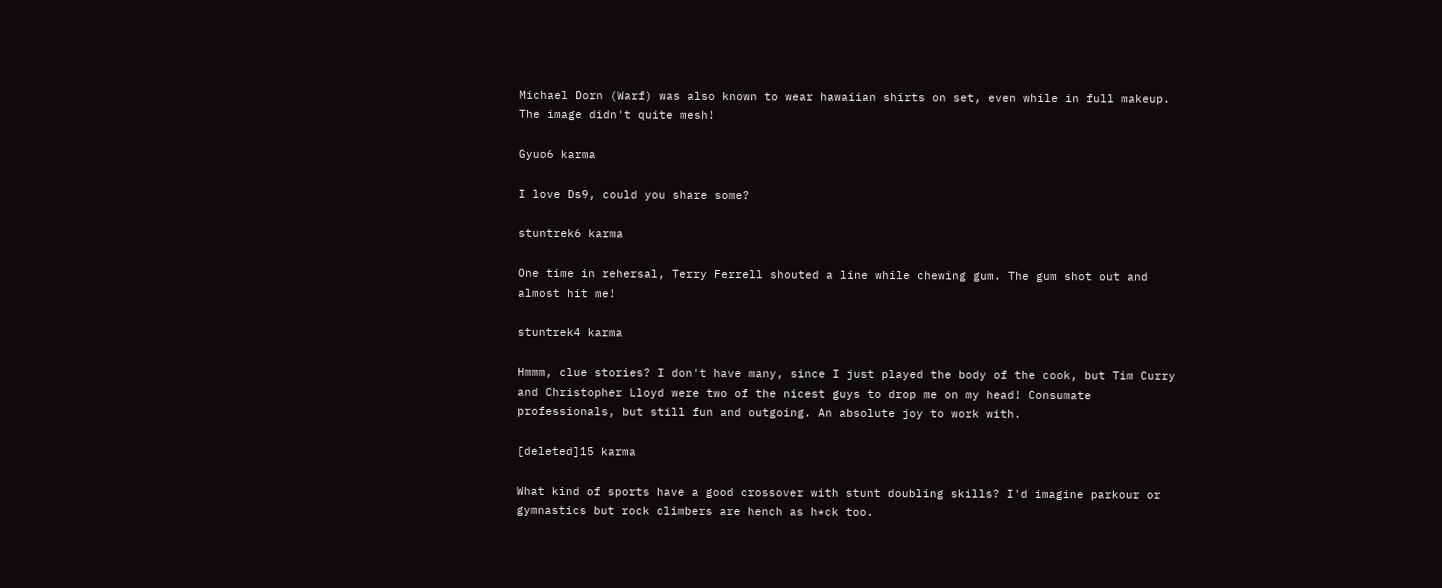Michael Dorn (Warf) was also known to wear hawaiian shirts on set, even while in full makeup. The image didn't quite mesh!

Gyuo6 karma

I love Ds9, could you share some?

stuntrek6 karma

One time in rehersal, Terry Ferrell shouted a line while chewing gum. The gum shot out and almost hit me!

stuntrek4 karma

Hmmm, clue stories? I don't have many, since I just played the body of the cook, but Tim Curry and Christopher Lloyd were two of the nicest guys to drop me on my head! Consumate professionals, but still fun and outgoing. An absolute joy to work with.

[deleted]15 karma

What kind of sports have a good crossover with stunt doubling skills? I'd imagine parkour or gymnastics but rock climbers are hench as h*ck too.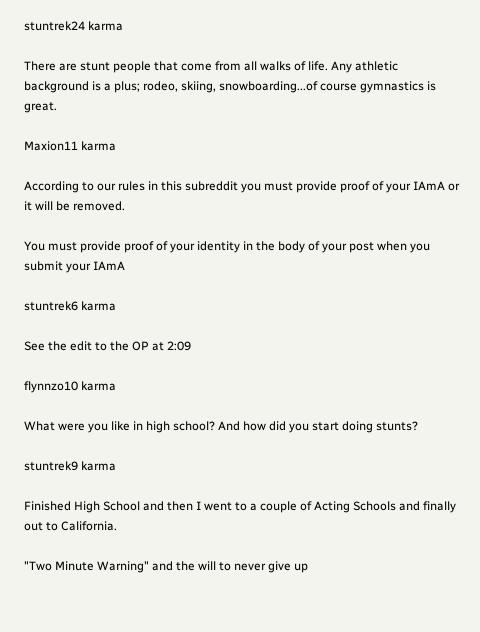stuntrek24 karma

There are stunt people that come from all walks of life. Any athletic background is a plus; rodeo, skiing, snowboarding...of course gymnastics is great.

Maxion11 karma

According to our rules in this subreddit you must provide proof of your IAmA or it will be removed.

You must provide proof of your identity in the body of your post when you submit your IAmA

stuntrek6 karma

See the edit to the OP at 2:09

flynnzo10 karma

What were you like in high school? And how did you start doing stunts?

stuntrek9 karma

Finished High School and then I went to a couple of Acting Schools and finally out to California.

"Two Minute Warning" and the will to never give up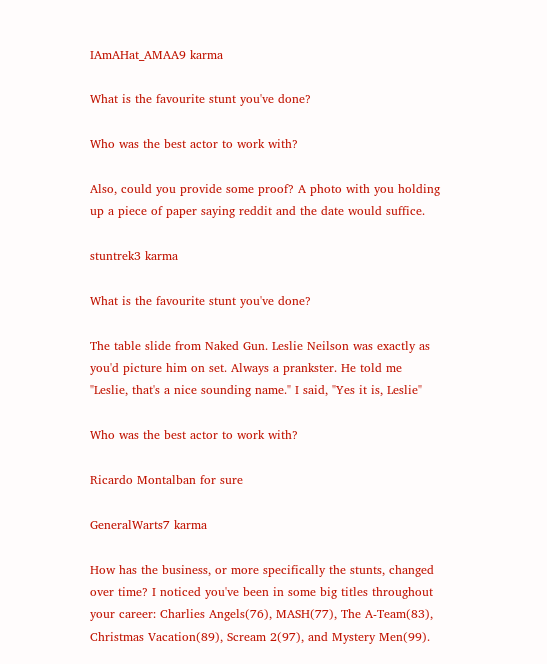IAmAHat_AMAA9 karma

What is the favourite stunt you've done?

Who was the best actor to work with?

Also, could you provide some proof? A photo with you holding up a piece of paper saying reddit and the date would suffice.

stuntrek3 karma

What is the favourite stunt you've done?

The table slide from Naked Gun. Leslie Neilson was exactly as you'd picture him on set. Always a prankster. He told me "Leslie, that's a nice sounding name." I said, "Yes it is, Leslie"

Who was the best actor to work with?

Ricardo Montalban for sure

GeneralWarts7 karma

How has the business, or more specifically the stunts, changed over time? I noticed you've been in some big titles throughout your career: Charlies Angels(76), MASH(77), The A-Team(83), Christmas Vacation(89), Scream 2(97), and Mystery Men(99).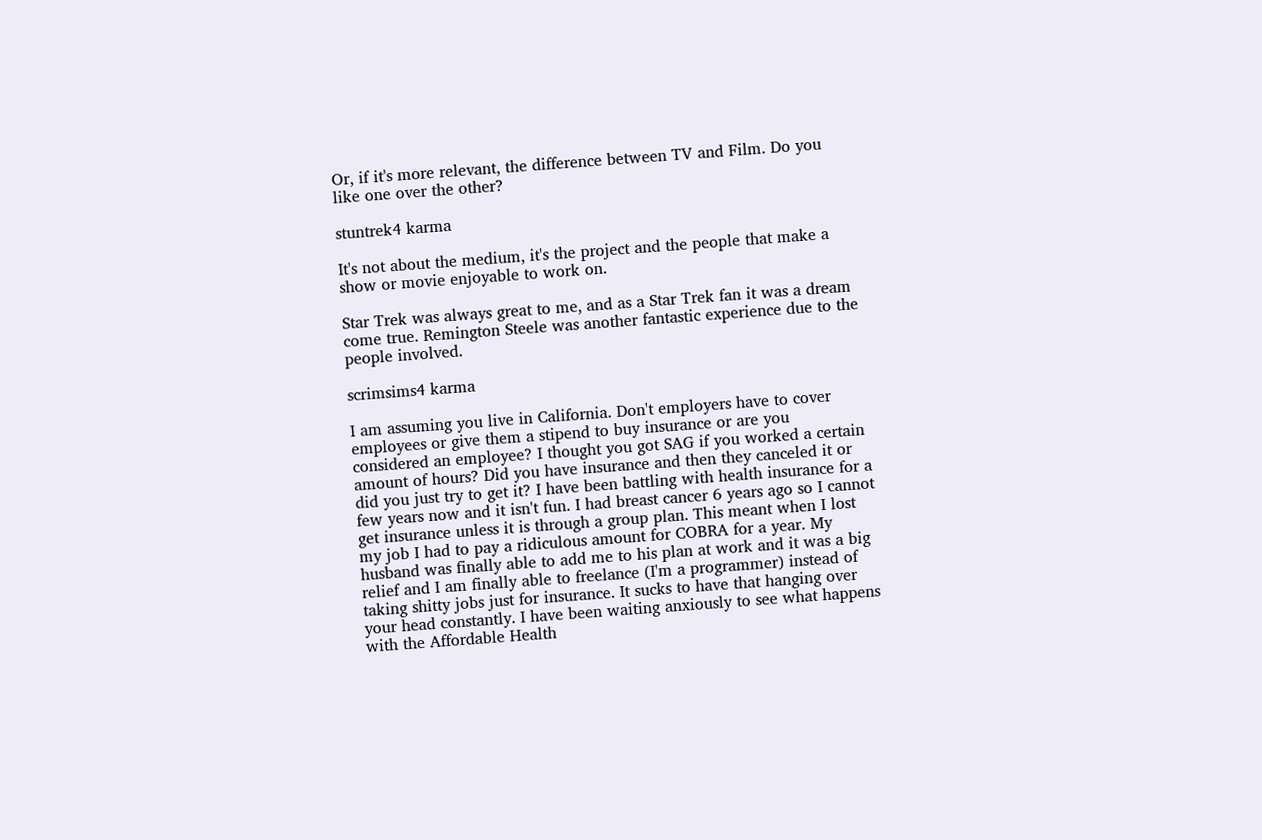Or, if it's more relevant, the difference between TV and Film. Do you like one over the other?

stuntrek4 karma

It's not about the medium, it's the project and the people that make a show or movie enjoyable to work on.

Star Trek was always great to me, and as a Star Trek fan it was a dream come true. Remington Steele was another fantastic experience due to the people involved.

scrimsims4 karma

I am assuming you live in California. Don't employers have to cover employees or give them a stipend to buy insurance or are you considered an employee? I thought you got SAG if you worked a certain amount of hours? Did you have insurance and then they canceled it or did you just try to get it? I have been battling with health insurance for a few years now and it isn't fun. I had breast cancer 6 years ago so I cannot get insurance unless it is through a group plan. This meant when I lost my job I had to pay a ridiculous amount for COBRA for a year. My husband was finally able to add me to his plan at work and it was a big relief and I am finally able to freelance (I'm a programmer) instead of taking shitty jobs just for insurance. It sucks to have that hanging over your head constantly. I have been waiting anxiously to see what happens with the Affordable Health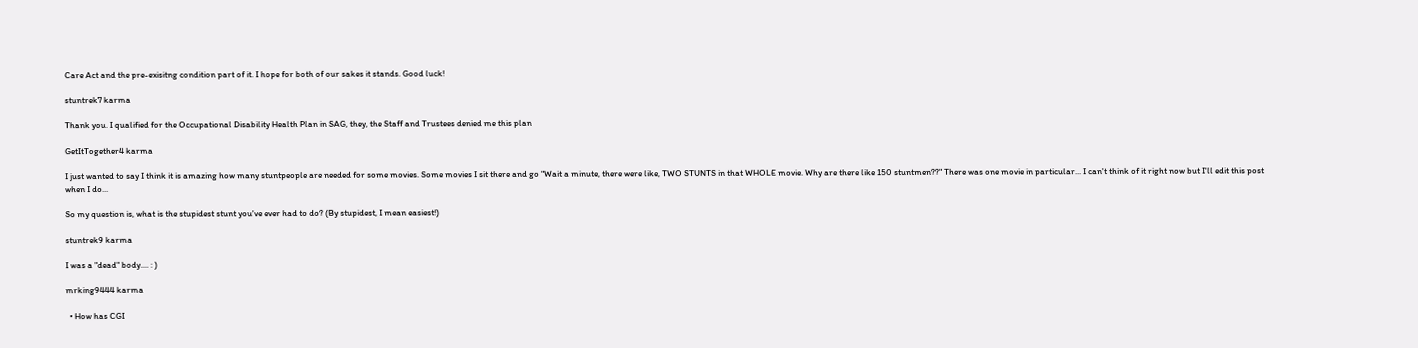Care Act and the pre-exisitng condition part of it. I hope for both of our sakes it stands. Good luck!

stuntrek7 karma

Thank you. I qualified for the Occupational Disability Health Plan in SAG, they, the Staff and Trustees denied me this plan

GetItTogether4 karma

I just wanted to say I think it is amazing how many stuntpeople are needed for some movies. Some movies I sit there and go "Wait a minute, there were like, TWO STUNTS in that WHOLE movie. Why are there like 150 stuntmen??" There was one movie in particular... I can't think of it right now but I'll edit this post when I do...

So my question is, what is the stupidest stunt you've ever had to do? (By stupidest, I mean easiest!)

stuntrek9 karma

I was a "dead" body.... : )

mrking9444 karma

  • How has CGI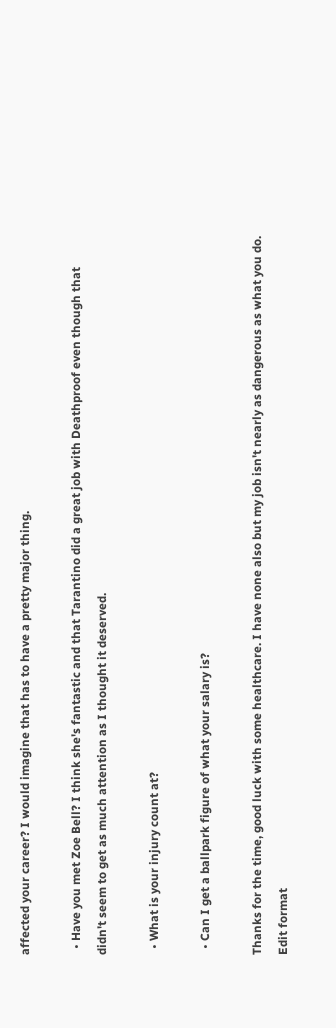affected your career? I would imagine that has to have a pretty major thing.

  • Have you met Zoe Bell? I think she's fantastic and that Tarantino did a great job with Deathproof even though that didn't seem to get as much attention as I thought it deserved.

  • What is your injury count at?

  • Can I get a ballpark figure of what your salary is?

Thanks for the time, good luck with some healthcare. I have none also but my job isn't nearly as dangerous as what you do. Edit format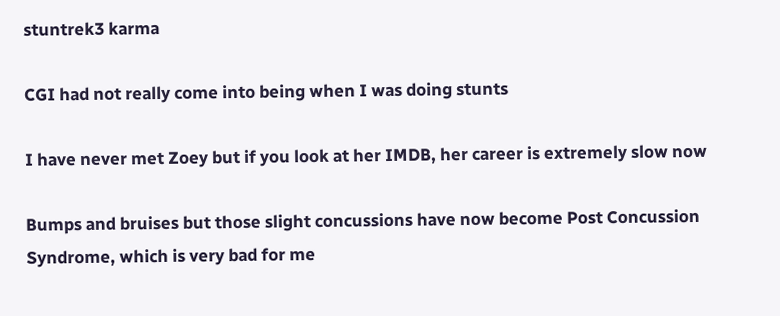stuntrek3 karma

CGI had not really come into being when I was doing stunts

I have never met Zoey but if you look at her IMDB, her career is extremely slow now

Bumps and bruises but those slight concussions have now become Post Concussion Syndrome, which is very bad for me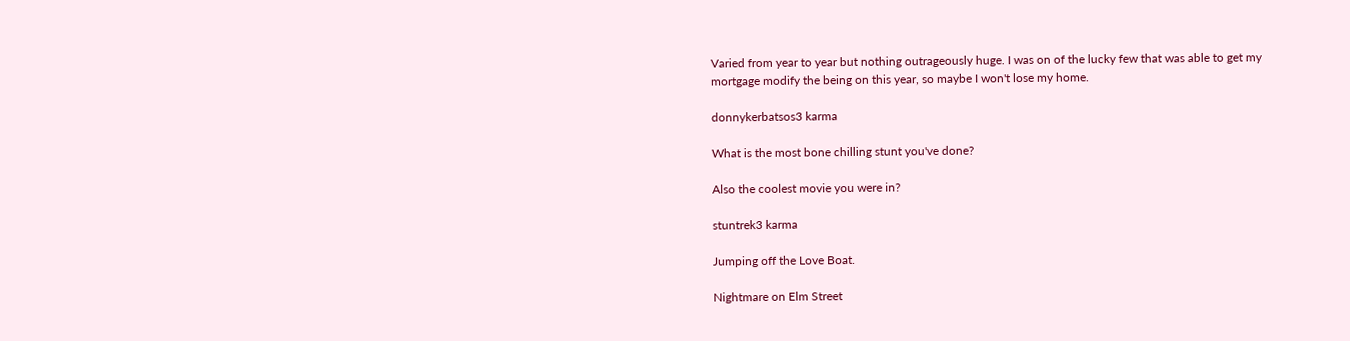Varied from year to year but nothing outrageously huge. I was on of the lucky few that was able to get my mortgage modify the being on this year, so maybe I won't lose my home.

donnykerbatsos3 karma

What is the most bone chilling stunt you've done?

Also the coolest movie you were in?

stuntrek3 karma

Jumping off the Love Boat.

Nightmare on Elm Street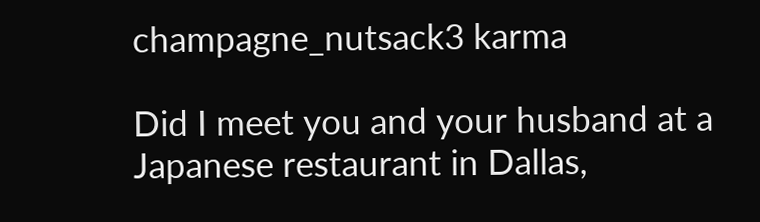champagne_nutsack3 karma

Did I meet you and your husband at a Japanese restaurant in Dallas,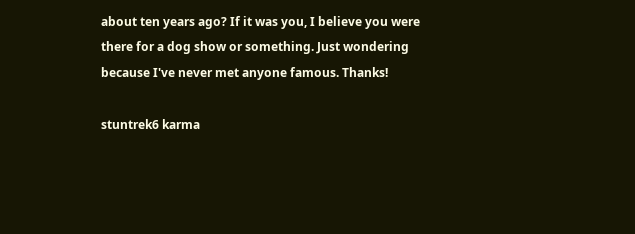about ten years ago? If it was you, I believe you were there for a dog show or something. Just wondering because I've never met anyone famous. Thanks!

stuntrek6 karma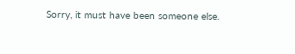Sorry, it must have been someone else.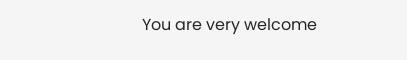You are very welcome